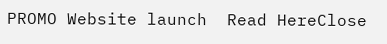PROMO Website launch  Read HereClose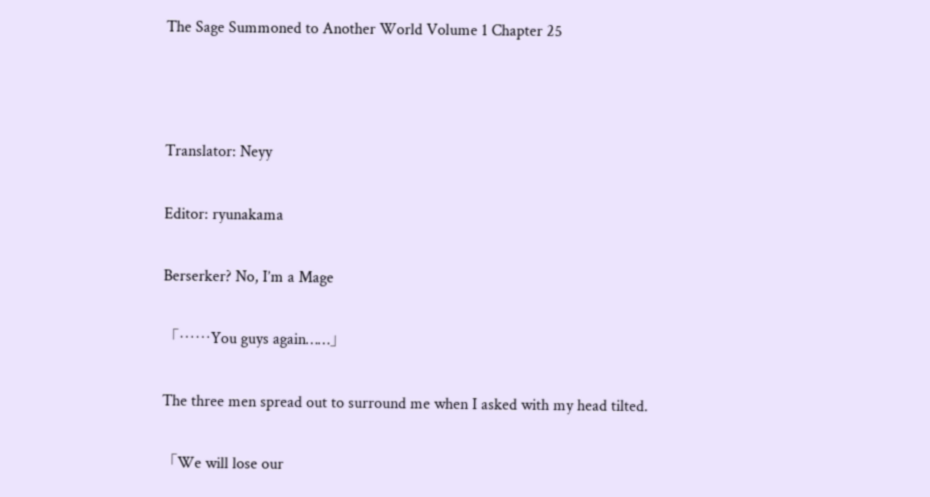The Sage Summoned to Another World Volume 1 Chapter 25



Translator: Neyy

Editor: ryunakama

Berserker? No, I’m a Mage

「……You guys again……」

The three men spread out to surround me when I asked with my head tilted.

「We will lose our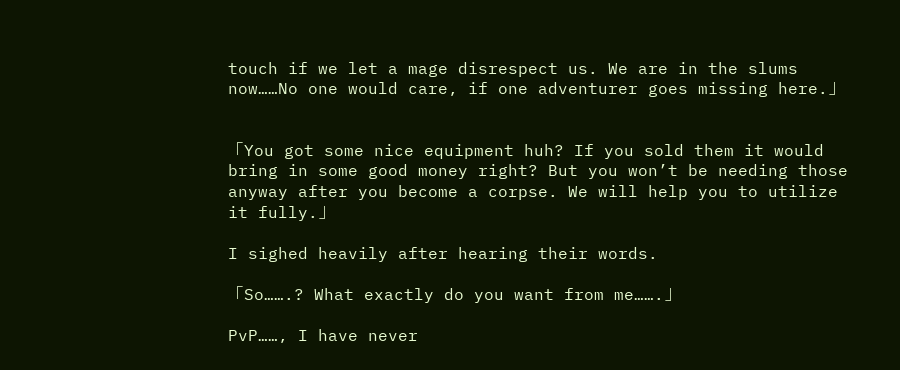touch if we let a mage disrespect us. We are in the slums now……No one would care, if one adventurer goes missing here.」


「You got some nice equipment huh? If you sold them it would bring in some good money right? But you won’t be needing those anyway after you become a corpse. We will help you to utilize it fully.」

I sighed heavily after hearing their words.

「So…….? What exactly do you want from me…….」

PvP……, I have never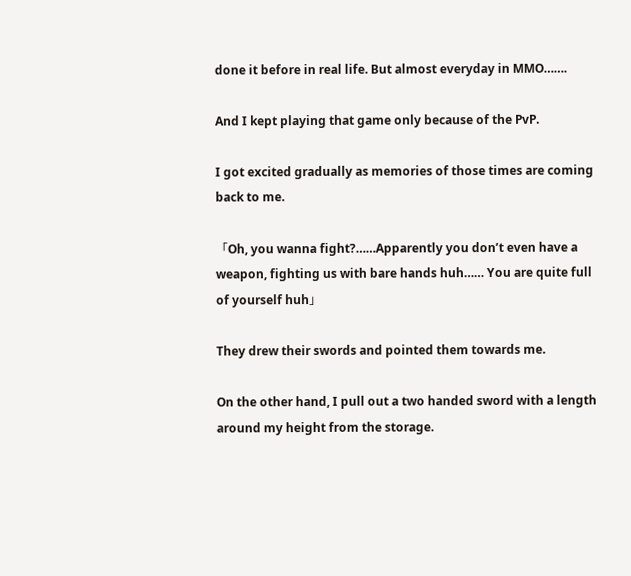done it before in real life. But almost everyday in MMO…….

And I kept playing that game only because of the PvP.

I got excited gradually as memories of those times are coming back to me.

「Oh, you wanna fight?……Apparently you don’t even have a weapon, fighting us with bare hands huh…… You are quite full of yourself huh」

They drew their swords and pointed them towards me.

On the other hand, I pull out a two handed sword with a length around my height from the storage.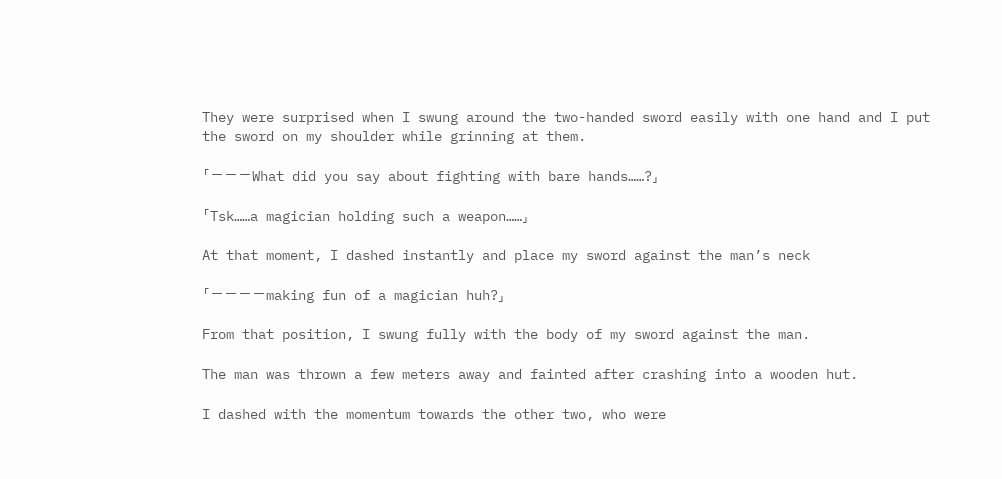They were surprised when I swung around the two-handed sword easily with one hand and I put the sword on my shoulder while grinning at them.

「ーーーWhat did you say about fighting with bare hands……?」

「Tsk……a magician holding such a weapon……」

At that moment, I dashed instantly and place my sword against the man’s neck

「ーーーーmaking fun of a magician huh?」

From that position, I swung fully with the body of my sword against the man.

The man was thrown a few meters away and fainted after crashing into a wooden hut.

I dashed with the momentum towards the other two, who were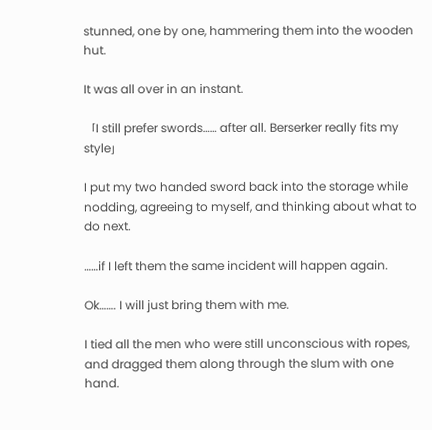stunned, one by one, hammering them into the wooden hut.

It was all over in an instant.

「I still prefer swords…… after all. Berserker really fits my style」

I put my two handed sword back into the storage while nodding, agreeing to myself, and thinking about what to do next.

……if I left them the same incident will happen again.

Ok……. I will just bring them with me.

I tied all the men who were still unconscious with ropes, and dragged them along through the slum with one hand.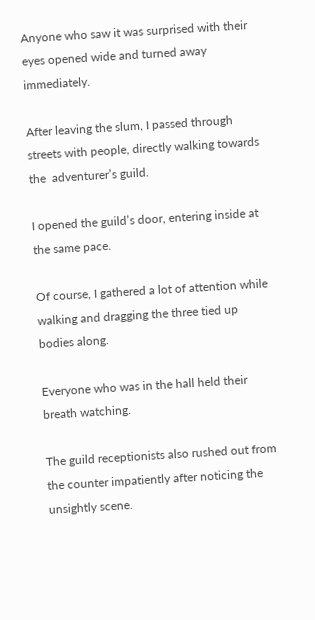Anyone who saw it was surprised with their eyes opened wide and turned away immediately.

After leaving the slum, I passed through streets with people, directly walking towards the  adventurer’s guild.

I opened the guild’s door, entering inside at the same pace.

Of course, I gathered a lot of attention while walking and dragging the three tied up bodies along.

Everyone who was in the hall held their breath watching.

The guild receptionists also rushed out from the counter impatiently after noticing the unsightly scene.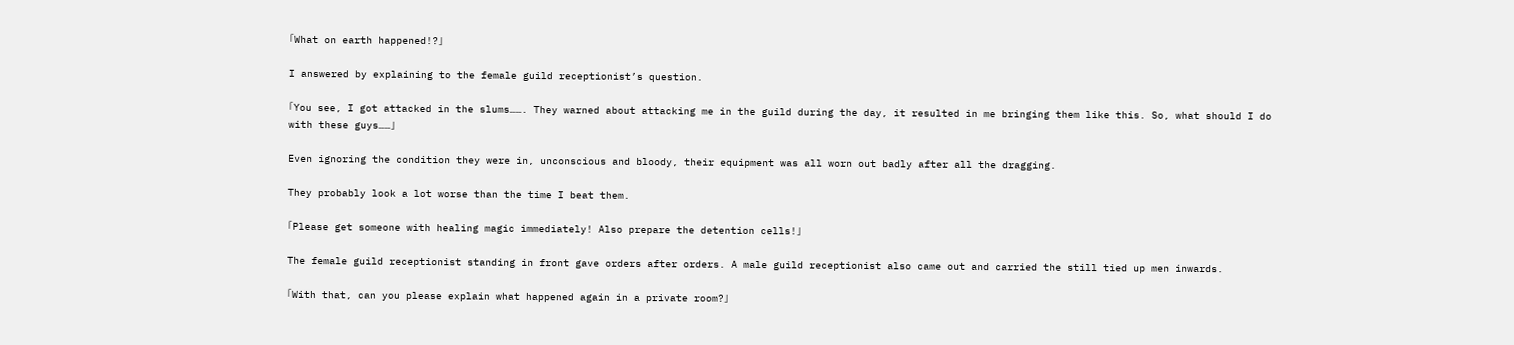「What on earth happened!?」

I answered by explaining to the female guild receptionist’s question.

「You see, I got attacked in the slums……. They warned about attacking me in the guild during the day, it resulted in me bringing them like this. So, what should I do with these guys……」

Even ignoring the condition they were in, unconscious and bloody, their equipment was all worn out badly after all the dragging.

They probably look a lot worse than the time I beat them.

「Please get someone with healing magic immediately! Also prepare the detention cells!」

The female guild receptionist standing in front gave orders after orders. A male guild receptionist also came out and carried the still tied up men inwards.

「With that, can you please explain what happened again in a private room?」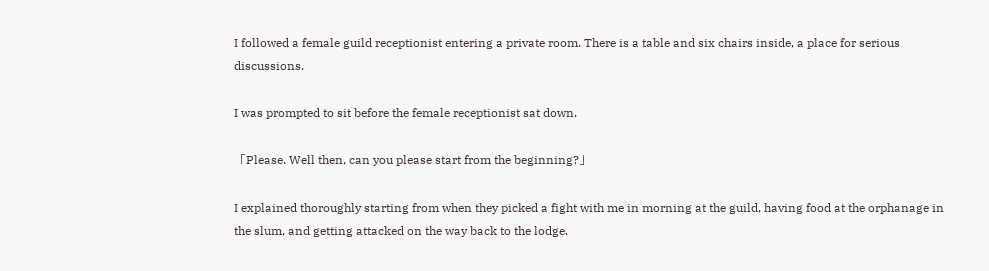I followed a female guild receptionist entering a private room. There is a table and six chairs inside, a place for serious discussions.

I was prompted to sit before the female receptionist sat down.

「Please. Well then, can you please start from the beginning?」

I explained thoroughly starting from when they picked a fight with me in morning at the guild, having food at the orphanage in the slum, and getting attacked on the way back to the lodge.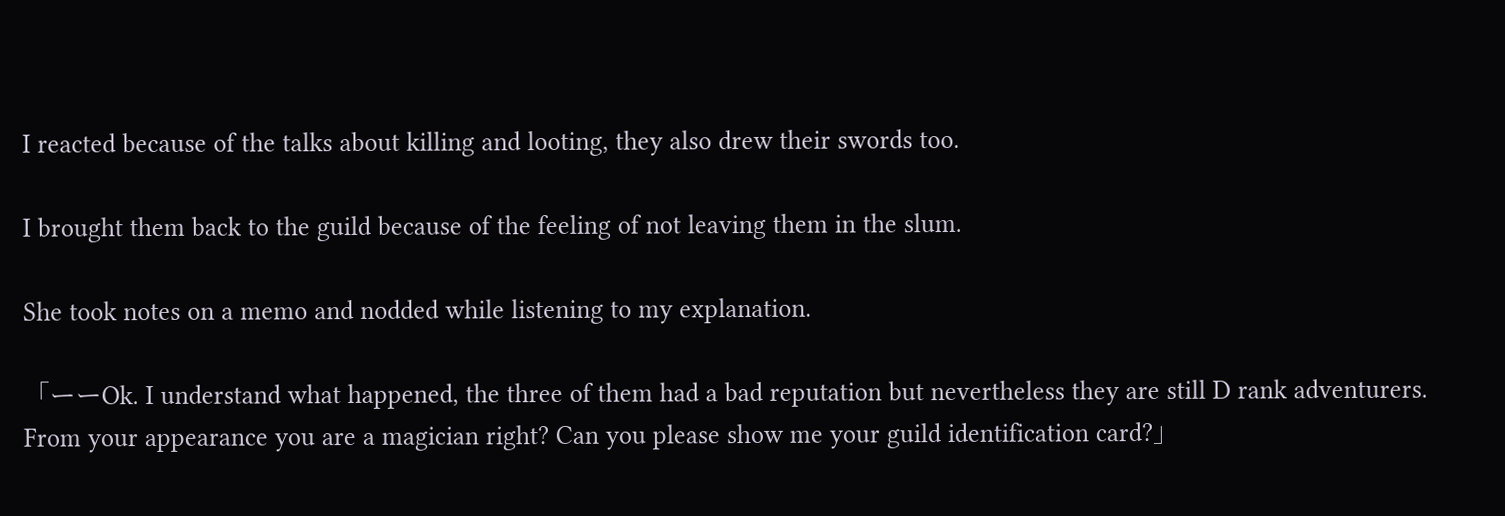I reacted because of the talks about killing and looting, they also drew their swords too.

I brought them back to the guild because of the feeling of not leaving them in the slum.

She took notes on a memo and nodded while listening to my explanation.

「ーーOk. I understand what happened, the three of them had a bad reputation but nevertheless they are still D rank adventurers. From your appearance you are a magician right? Can you please show me your guild identification card?」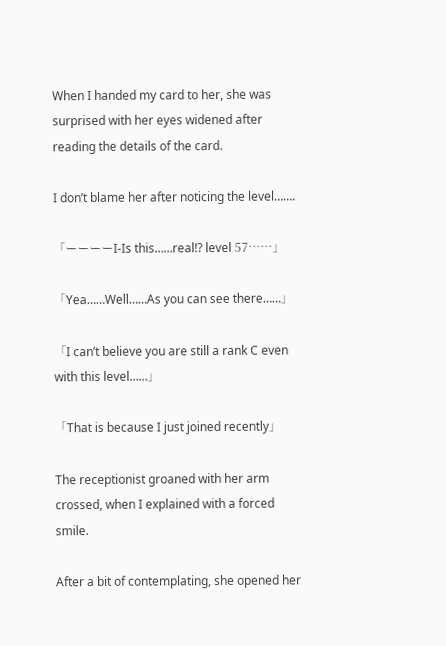When I handed my card to her, she was surprised with her eyes widened after reading the details of the card.

I don’t blame her after noticing the level…….

「ーーーーI-Is this……real!? level 57……」

「Yea……Well……As you can see there……」

「I can’t believe you are still a rank C even with this level……」

「That is because I just joined recently」

The receptionist groaned with her arm crossed, when I explained with a forced smile.

After a bit of contemplating, she opened her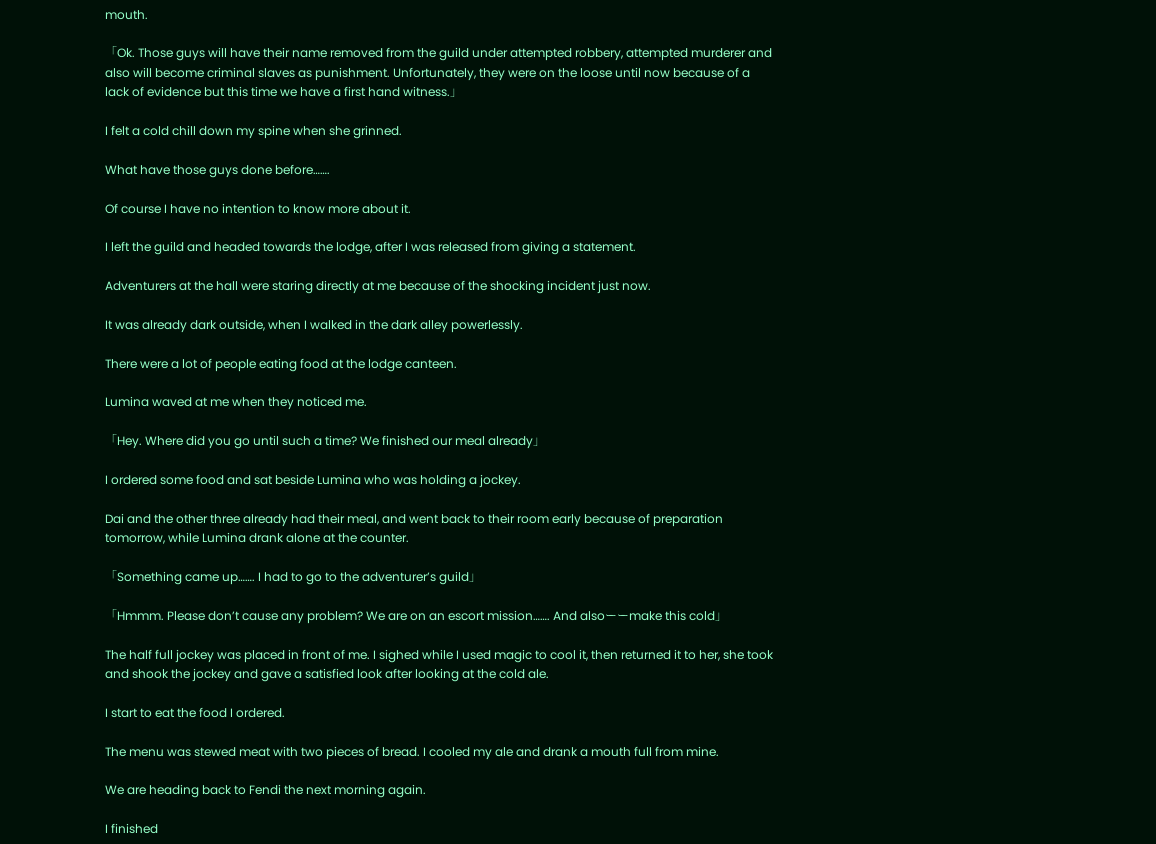mouth.

「Ok. Those guys will have their name removed from the guild under attempted robbery, attempted murderer and also will become criminal slaves as punishment. Unfortunately, they were on the loose until now because of a lack of evidence but this time we have a first hand witness.」

I felt a cold chill down my spine when she grinned.

What have those guys done before…….

Of course I have no intention to know more about it.

I left the guild and headed towards the lodge, after I was released from giving a statement.

Adventurers at the hall were staring directly at me because of the shocking incident just now.

It was already dark outside, when I walked in the dark alley powerlessly.

There were a lot of people eating food at the lodge canteen.

Lumina waved at me when they noticed me.

「Hey. Where did you go until such a time? We finished our meal already」

I ordered some food and sat beside Lumina who was holding a jockey.

Dai and the other three already had their meal, and went back to their room early because of preparation tomorrow, while Lumina drank alone at the counter.

「Something came up……. I had to go to the adventurer’s guild」

「Hmmm. Please don’t cause any problem? We are on an escort mission……. And alsoーーmake this cold」

The half full jockey was placed in front of me. I sighed while I used magic to cool it, then returned it to her, she took and shook the jockey and gave a satisfied look after looking at the cold ale.

I start to eat the food I ordered.

The menu was stewed meat with two pieces of bread. I cooled my ale and drank a mouth full from mine.

We are heading back to Fendi the next morning again.

I finished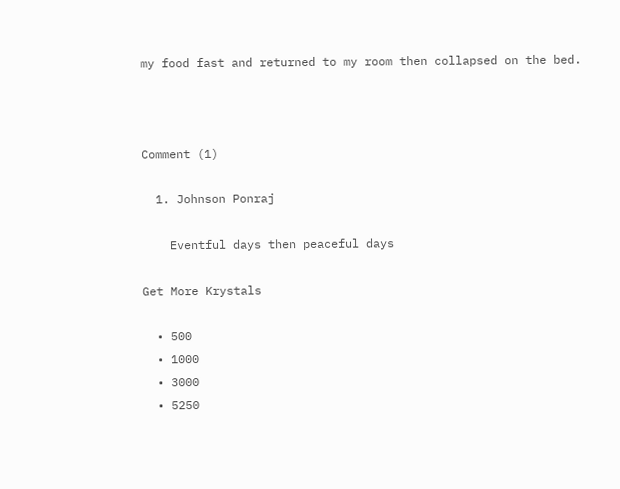my food fast and returned to my room then collapsed on the bed.



Comment (1)

  1. Johnson Ponraj

    Eventful days then peaceful days

Get More Krystals

  • 500
  • 1000
  • 3000
  • 5250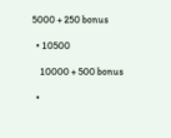5000 + 250 bonus

  • 10500

    10000 + 500 bonus

  •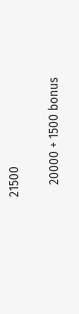21500

    20000 + 1500 bonus